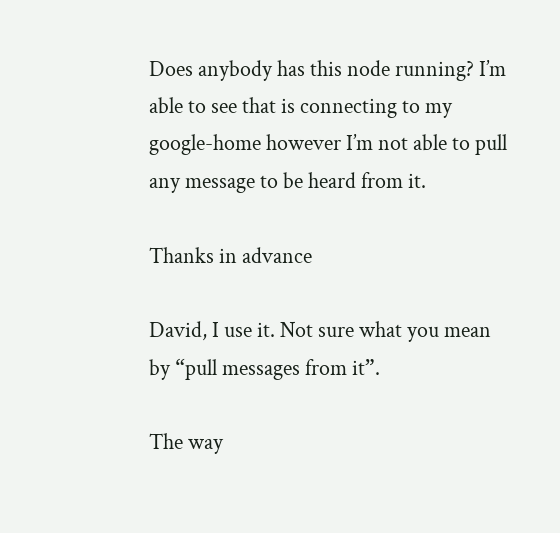Does anybody has this node running? I’m able to see that is connecting to my google-home however I’m not able to pull any message to be heard from it.

Thanks in advance

David, I use it. Not sure what you mean by “pull messages from it”.

The way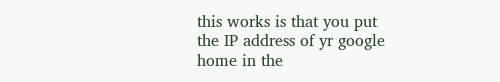this works is that you put the IP address of yr google home in the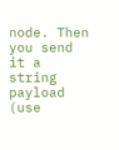node. Then you send it a string payload (use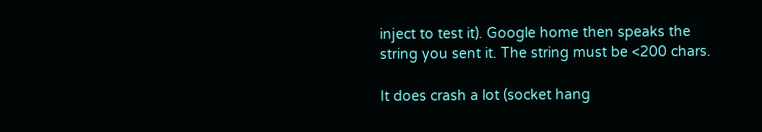inject to test it). Google home then speaks the string you sent it. The string must be <200 chars.

It does crash a lot (socket hang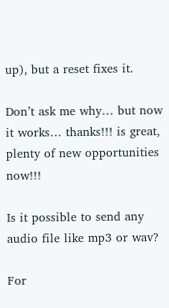up), but a reset fixes it.

Don’t ask me why… but now it works… thanks!!! is great, plenty of new opportunities now!!!

Is it possible to send any audio file like mp3 or wav?

For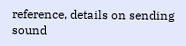reference, details on sending sound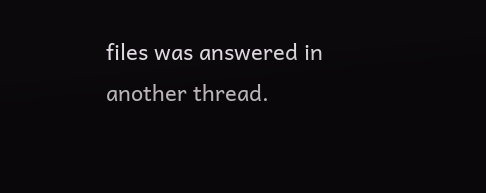files was answered in another thread.